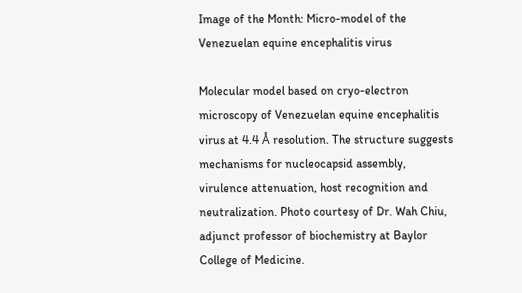Image of the Month: Micro-model of the Venezuelan equine encephalitis virus

Molecular model based on cryo-electron microscopy of Venezuelan equine encephalitis virus at 4.4 Å resolution. The structure suggests mechanisms for nucleocapsid assembly, virulence attenuation, host recognition and neutralization. Photo courtesy of Dr. Wah Chiu, adjunct professor of biochemistry at Baylor College of Medicine.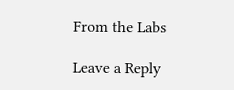From the Labs

Leave a Reply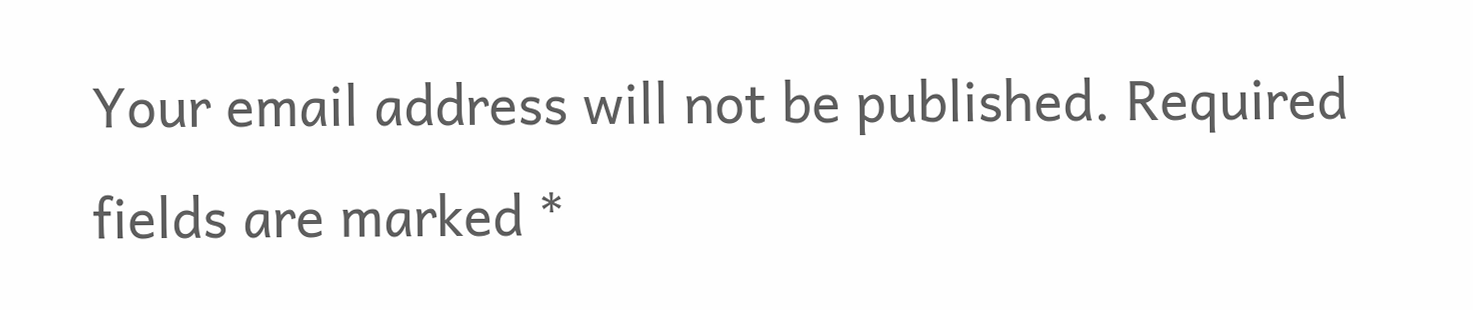Your email address will not be published. Required fields are marked *